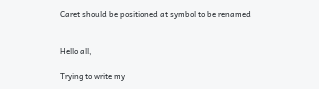Caret should be positioned at symbol to be renamed


Hello all,

Trying to write my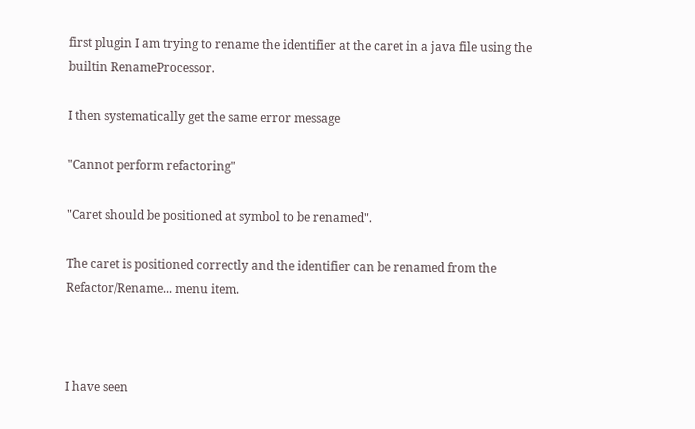first plugin I am trying to rename the identifier at the caret in a java file using the builtin RenameProcessor.

I then systematically get the same error message

"Cannot perform refactoring"

"Caret should be positioned at symbol to be renamed".

The caret is positioned correctly and the identifier can be renamed from the Refactor/Rename... menu item.



I have seen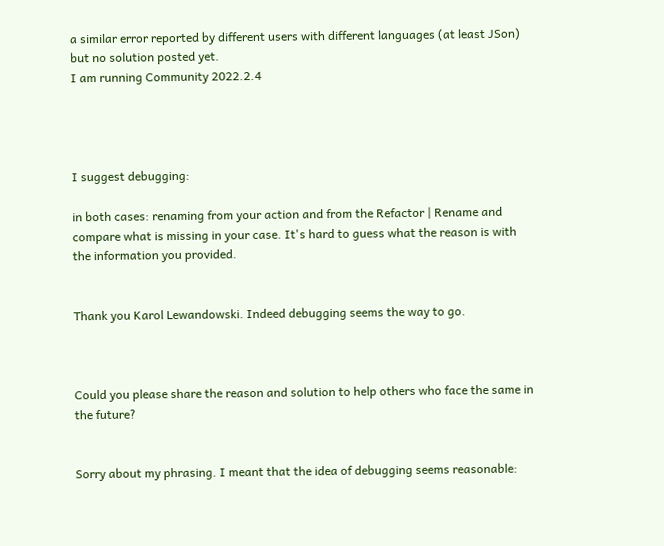a similar error reported by different users with different languages (at least JSon) but no solution posted yet.
I am running Community 2022.2.4




I suggest debugging:

in both cases: renaming from your action and from the Refactor | Rename and compare what is missing in your case. It's hard to guess what the reason is with the information you provided.


Thank you Karol Lewandowski. Indeed debugging seems the way to go.



Could you please share the reason and solution to help others who face the same in the future?


Sorry about my phrasing. I meant that the idea of debugging seems reasonable: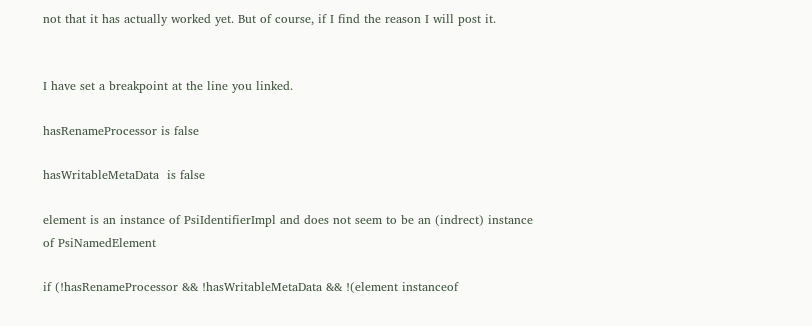not that it has actually worked yet. But of course, if I find the reason I will post it.


I have set a breakpoint at the line you linked.

hasRenameProcessor is false

hasWritableMetaData  is false

element is an instance of PsiIdentifierImpl and does not seem to be an (indrect) instance of PsiNamedElement

if (!hasRenameProcessor && !hasWritableMetaData && !(element instanceof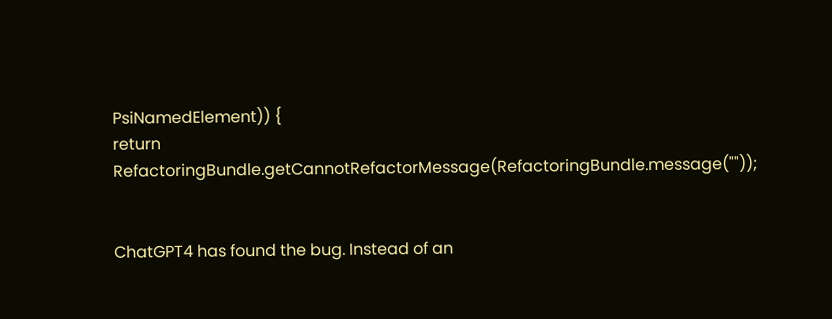PsiNamedElement)) {
return RefactoringBundle.getCannotRefactorMessage(RefactoringBundle.message(""));


ChatGPT4 has found the bug. Instead of an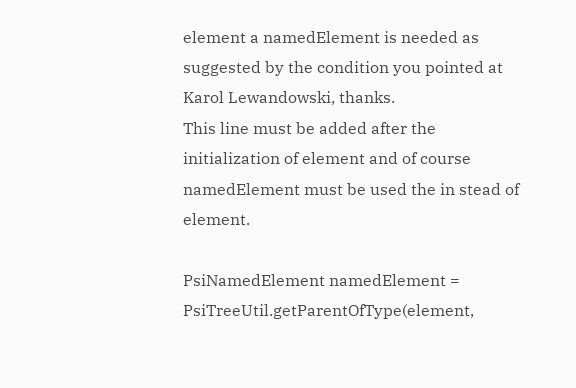element a namedElement is needed as suggested by the condition you pointed at Karol Lewandowski, thanks.
This line must be added after the initialization of element and of course namedElement must be used the in stead of element.

PsiNamedElement namedElement = PsiTreeUtil.getParentOfType(element,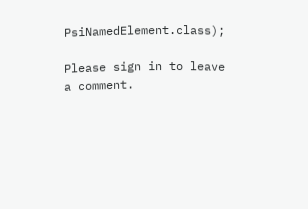PsiNamedElement.class);

Please sign in to leave a comment.